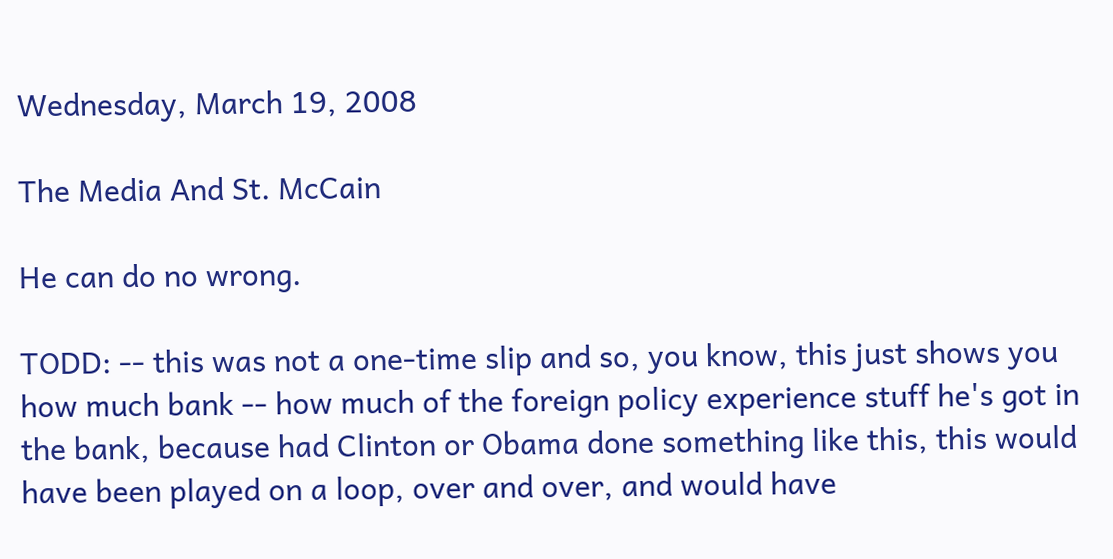Wednesday, March 19, 2008

The Media And St. McCain

He can do no wrong.

TODD: -- this was not a one-time slip and so, you know, this just shows you how much bank -- how much of the foreign policy experience stuff he's got in the bank, because had Clinton or Obama done something like this, this would have been played on a loop, over and over, and would have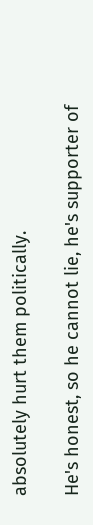absolutely hurt them politically.

He's honest, so he cannot lie, he's supporter of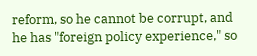reform, so he cannot be corrupt, and he has "foreign policy experience," so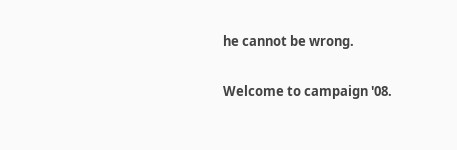he cannot be wrong.

Welcome to campaign '08.